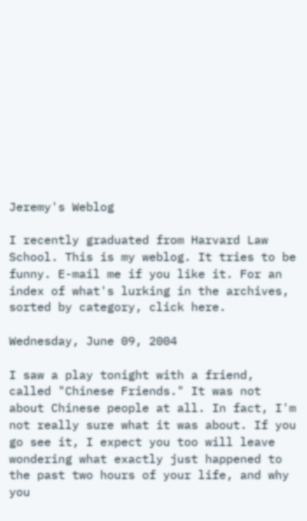Jeremy's Weblog

I recently graduated from Harvard Law School. This is my weblog. It tries to be funny. E-mail me if you like it. For an index of what's lurking in the archives, sorted by category, click here.

Wednesday, June 09, 2004

I saw a play tonight with a friend, called "Chinese Friends." It was not about Chinese people at all. In fact, I'm not really sure what it was about. If you go see it, I expect you too will leave wondering what exactly just happened to the past two hours of your life, and why you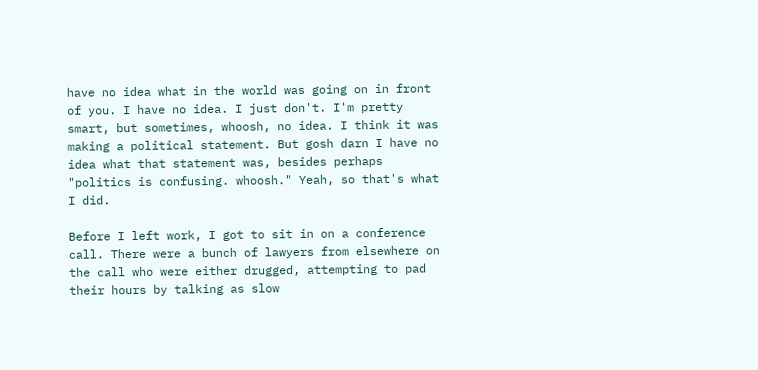have no idea what in the world was going on in front of you. I have no idea. I just don't. I'm pretty smart, but sometimes, whoosh, no idea. I think it was making a political statement. But gosh darn I have no idea what that statement was, besides perhaps "politics is confusing. whoosh." Yeah, so that's what I did.

Before I left work, I got to sit in on a conference call. There were a bunch of lawyers from elsewhere on the call who were either drugged, attempting to pad their hours by talking as slow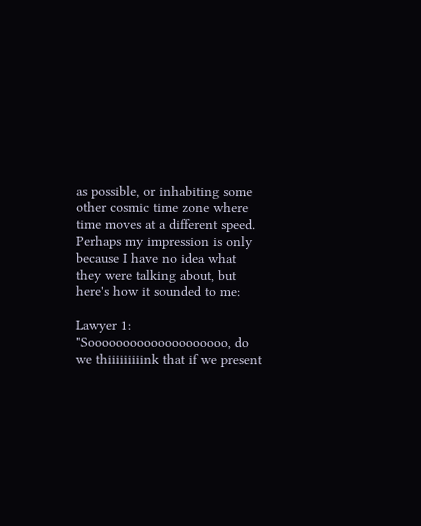as possible, or inhabiting some other cosmic time zone where time moves at a different speed. Perhaps my impression is only because I have no idea what they were talking about, but here's how it sounded to me:

Lawyer 1: "Soooooooooooooooooooo, do we thiiiiiiiiink that if we present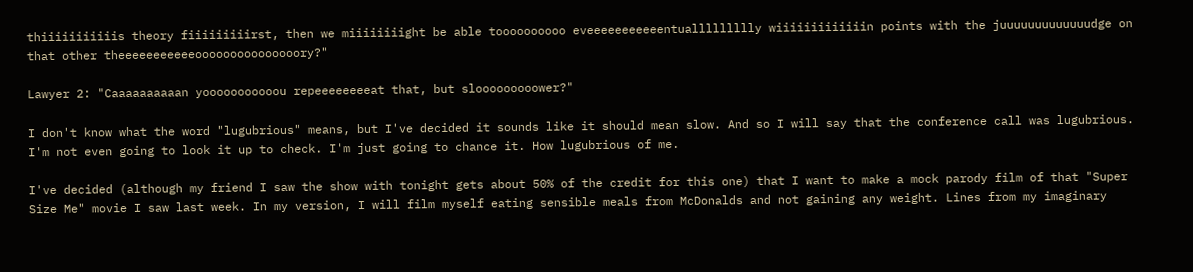thiiiiiiiiiiis theory fiiiiiiiiirst, then we miiiiiiiight be able toooooooooo eveeeeeeeeeeentuallllllllly wiiiiiiiiiiiiin points with the juuuuuuuuuuuuudge on that other theeeeeeeeeeeooooooooooooooory?"

Lawyer 2: "Caaaaaaaaaan yooooooooooou repeeeeeeeeat that, but slooooooooower?"

I don't know what the word "lugubrious" means, but I've decided it sounds like it should mean slow. And so I will say that the conference call was lugubrious. I'm not even going to look it up to check. I'm just going to chance it. How lugubrious of me.

I've decided (although my friend I saw the show with tonight gets about 50% of the credit for this one) that I want to make a mock parody film of that "Super Size Me" movie I saw last week. In my version, I will film myself eating sensible meals from McDonalds and not gaining any weight. Lines from my imaginary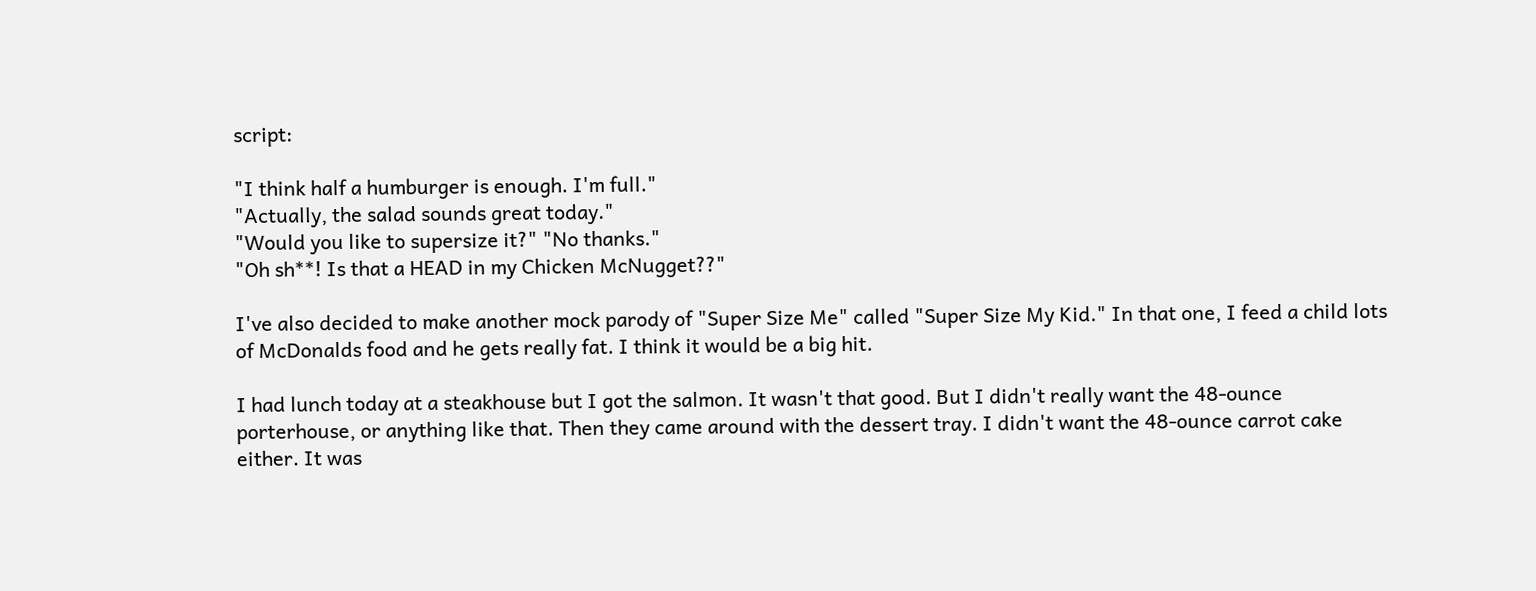script:

"I think half a humburger is enough. I'm full."
"Actually, the salad sounds great today."
"Would you like to supersize it?" "No thanks."
"Oh sh**! Is that a HEAD in my Chicken McNugget??"

I've also decided to make another mock parody of "Super Size Me" called "Super Size My Kid." In that one, I feed a child lots of McDonalds food and he gets really fat. I think it would be a big hit.

I had lunch today at a steakhouse but I got the salmon. It wasn't that good. But I didn't really want the 48-ounce porterhouse, or anything like that. Then they came around with the dessert tray. I didn't want the 48-ounce carrot cake either. It was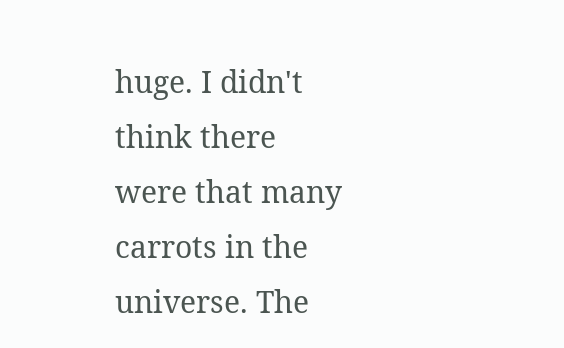huge. I didn't think there were that many carrots in the universe. The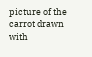picture of the carrot drawn with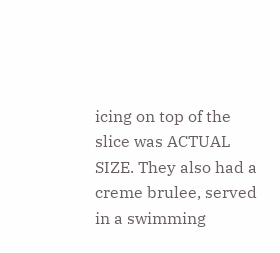icing on top of the slice was ACTUAL SIZE. They also had a creme brulee, served in a swimming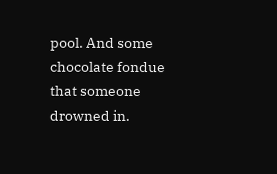pool. And some chocolate fondue that someone drowned in.